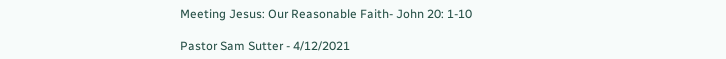Meeting Jesus: Our Reasonable Faith- John 20: 1-10

Pastor Sam Sutter - 4/12/2021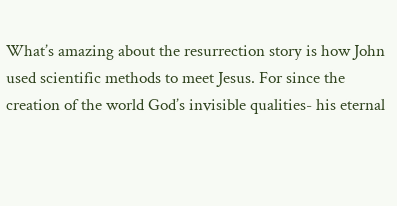What’s amazing about the resurrection story is how John used scientific methods to meet Jesus. For since the creation of the world God’s invisible qualities- his eternal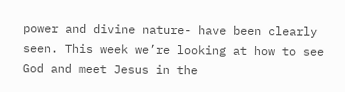power and divine nature- have been clearly seen. This week we’re looking at how to see God and meet Jesus in the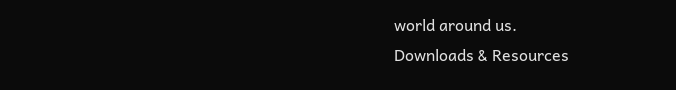world around us.
Downloads & Resources